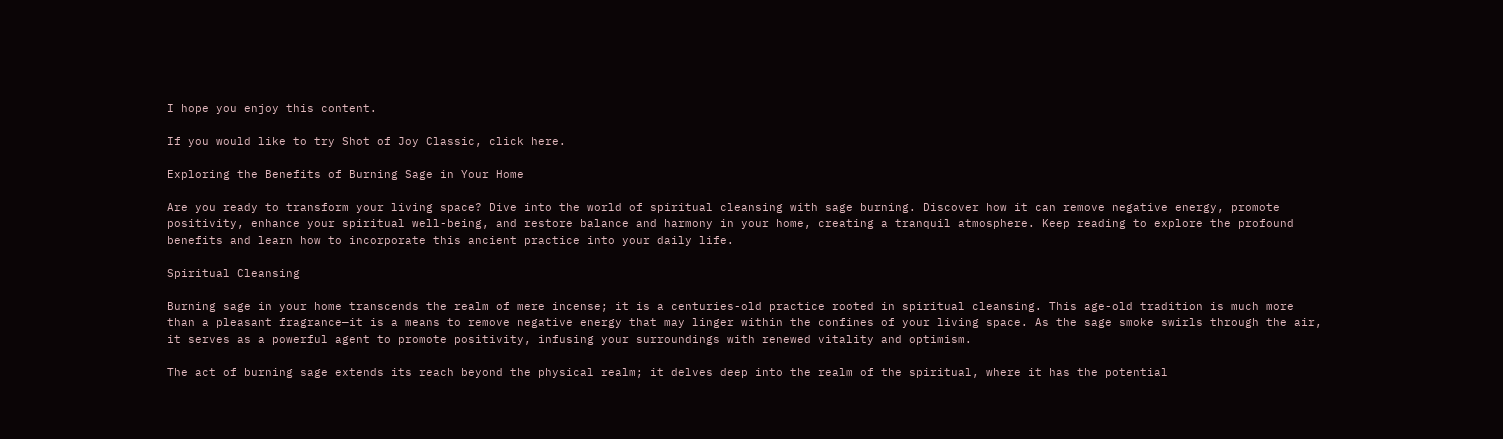I hope you enjoy this content.

If you would like to try Shot of Joy Classic, click here.

Exploring the Benefits of Burning Sage in Your Home

Are you ready to transform your living space? Dive into the world of spiritual cleansing with sage burning. Discover how it can remove negative energy, promote positivity, enhance your spiritual well-being, and restore balance and harmony in your home, creating a tranquil atmosphere. Keep reading to explore the profound benefits and learn how to incorporate this ancient practice into your daily life.

Spiritual Cleansing

Burning sage in your home transcends the realm of mere incense; it is a centuries-old practice rooted in spiritual cleansing. This age-old tradition is much more than a pleasant fragrance—it is a means to remove negative energy that may linger within the confines of your living space. As the sage smoke swirls through the air, it serves as a powerful agent to promote positivity, infusing your surroundings with renewed vitality and optimism.

The act of burning sage extends its reach beyond the physical realm; it delves deep into the realm of the spiritual, where it has the potential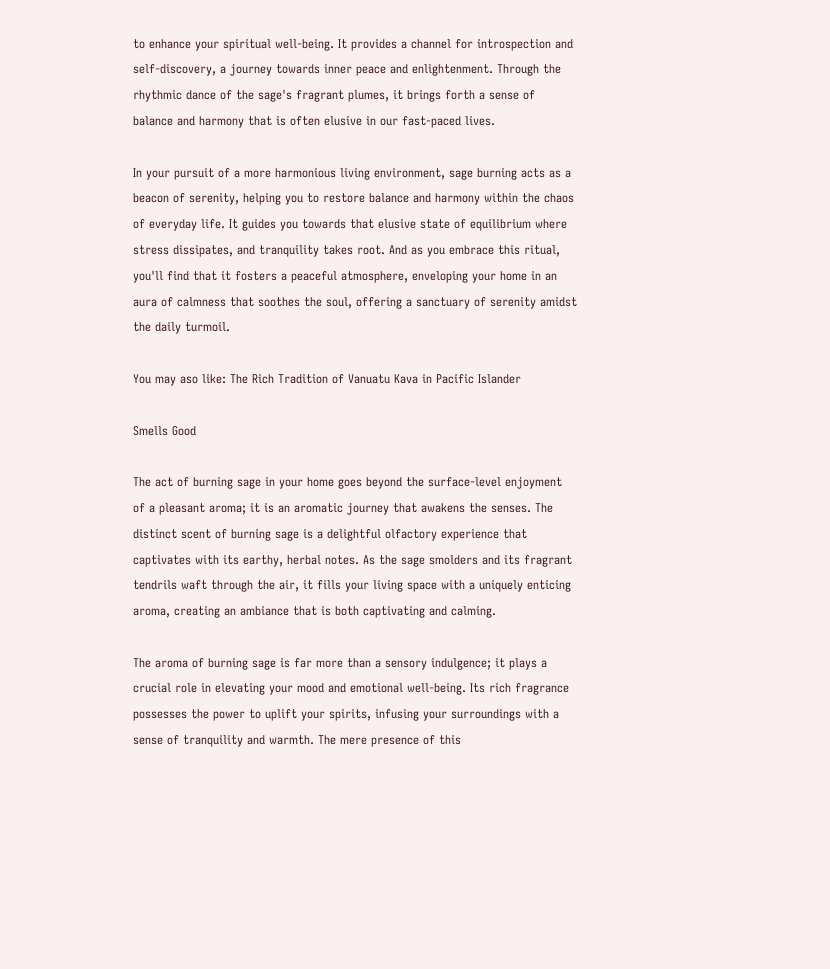to enhance your spiritual well-being. It provides a channel for introspection and self-discovery, a journey towards inner peace and enlightenment. Through the rhythmic dance of the sage's fragrant plumes, it brings forth a sense of balance and harmony that is often elusive in our fast-paced lives.

In your pursuit of a more harmonious living environment, sage burning acts as a beacon of serenity, helping you to restore balance and harmony within the chaos of everyday life. It guides you towards that elusive state of equilibrium where stress dissipates, and tranquility takes root. And as you embrace this ritual, you'll find that it fosters a peaceful atmosphere, enveloping your home in an aura of calmness that soothes the soul, offering a sanctuary of serenity amidst the daily turmoil.

You may aso like: The Rich Tradition of Vanuatu Kava in Pacific Islander

Smells Good

The act of burning sage in your home goes beyond the surface-level enjoyment of a pleasant aroma; it is an aromatic journey that awakens the senses. The distinct scent of burning sage is a delightful olfactory experience that captivates with its earthy, herbal notes. As the sage smolders and its fragrant tendrils waft through the air, it fills your living space with a uniquely enticing aroma, creating an ambiance that is both captivating and calming.

The aroma of burning sage is far more than a sensory indulgence; it plays a crucial role in elevating your mood and emotional well-being. Its rich fragrance possesses the power to uplift your spirits, infusing your surroundings with a sense of tranquility and warmth. The mere presence of this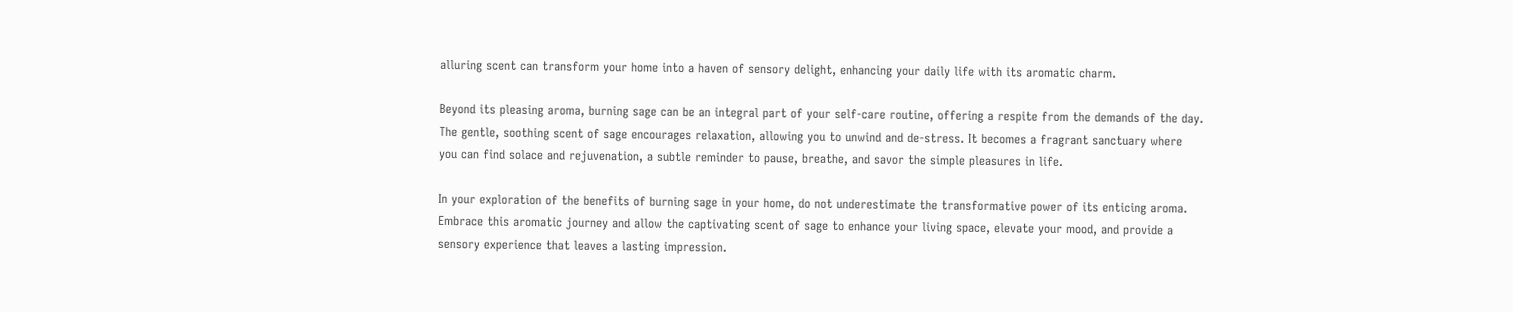alluring scent can transform your home into a haven of sensory delight, enhancing your daily life with its aromatic charm.

Beyond its pleasing aroma, burning sage can be an integral part of your self-care routine, offering a respite from the demands of the day. The gentle, soothing scent of sage encourages relaxation, allowing you to unwind and de-stress. It becomes a fragrant sanctuary where you can find solace and rejuvenation, a subtle reminder to pause, breathe, and savor the simple pleasures in life.

In your exploration of the benefits of burning sage in your home, do not underestimate the transformative power of its enticing aroma. Embrace this aromatic journey and allow the captivating scent of sage to enhance your living space, elevate your mood, and provide a sensory experience that leaves a lasting impression.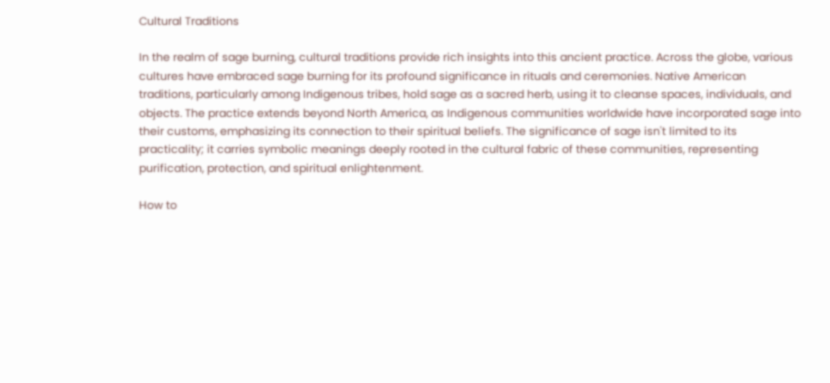Cultural Traditions

In the realm of sage burning, cultural traditions provide rich insights into this ancient practice. Across the globe, various cultures have embraced sage burning for its profound significance in rituals and ceremonies. Native American traditions, particularly among Indigenous tribes, hold sage as a sacred herb, using it to cleanse spaces, individuals, and objects. The practice extends beyond North America, as Indigenous communities worldwide have incorporated sage into their customs, emphasizing its connection to their spiritual beliefs. The significance of sage isn't limited to its practicality; it carries symbolic meanings deeply rooted in the cultural fabric of these communities, representing purification, protection, and spiritual enlightenment.

How to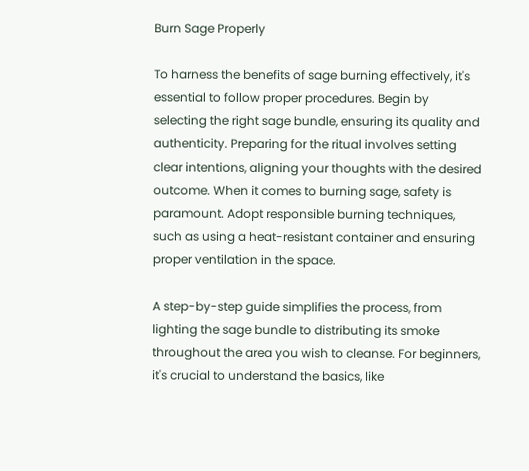Burn Sage Properly

To harness the benefits of sage burning effectively, it's essential to follow proper procedures. Begin by selecting the right sage bundle, ensuring its quality and authenticity. Preparing for the ritual involves setting clear intentions, aligning your thoughts with the desired outcome. When it comes to burning sage, safety is paramount. Adopt responsible burning techniques, such as using a heat-resistant container and ensuring proper ventilation in the space.

A step-by-step guide simplifies the process, from lighting the sage bundle to distributing its smoke throughout the area you wish to cleanse. For beginners, it's crucial to understand the basics, like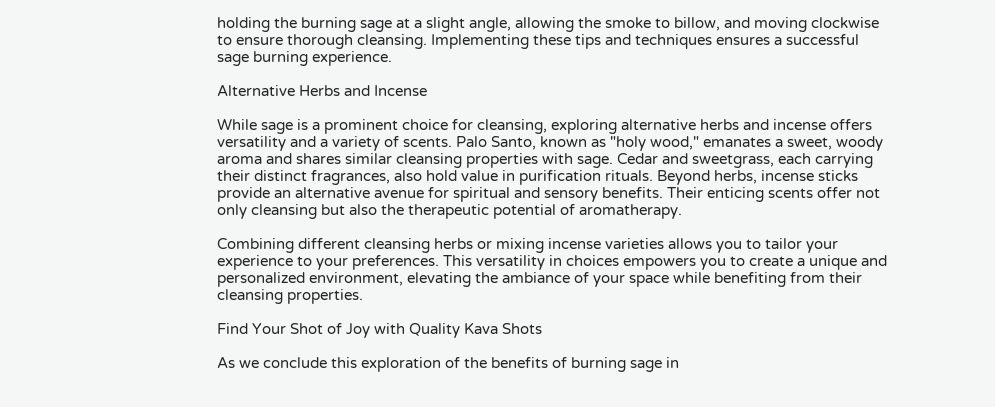holding the burning sage at a slight angle, allowing the smoke to billow, and moving clockwise to ensure thorough cleansing. Implementing these tips and techniques ensures a successful sage burning experience.

Alternative Herbs and Incense

While sage is a prominent choice for cleansing, exploring alternative herbs and incense offers versatility and a variety of scents. Palo Santo, known as "holy wood," emanates a sweet, woody aroma and shares similar cleansing properties with sage. Cedar and sweetgrass, each carrying their distinct fragrances, also hold value in purification rituals. Beyond herbs, incense sticks provide an alternative avenue for spiritual and sensory benefits. Their enticing scents offer not only cleansing but also the therapeutic potential of aromatherapy.

Combining different cleansing herbs or mixing incense varieties allows you to tailor your experience to your preferences. This versatility in choices empowers you to create a unique and personalized environment, elevating the ambiance of your space while benefiting from their cleansing properties.

Find Your Shot of Joy with Quality Kava Shots

As we conclude this exploration of the benefits of burning sage in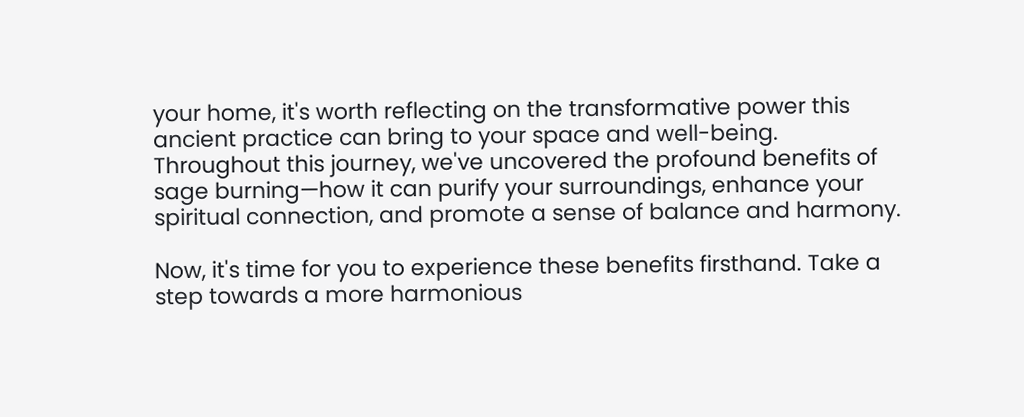your home, it's worth reflecting on the transformative power this ancient practice can bring to your space and well-being. Throughout this journey, we've uncovered the profound benefits of sage burning—how it can purify your surroundings, enhance your spiritual connection, and promote a sense of balance and harmony.

Now, it's time for you to experience these benefits firsthand. Take a step towards a more harmonious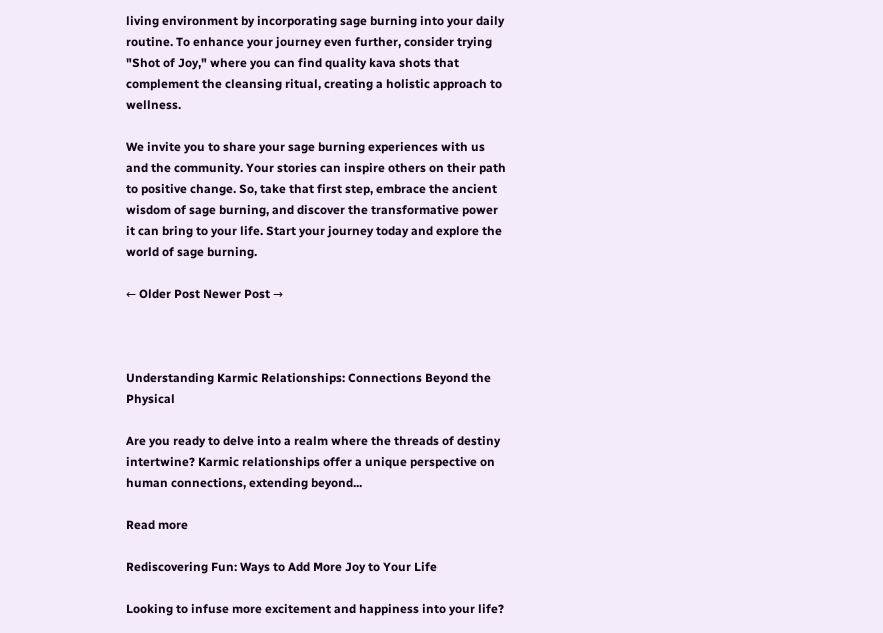living environment by incorporating sage burning into your daily routine. To enhance your journey even further, consider trying "Shot of Joy," where you can find quality kava shots that complement the cleansing ritual, creating a holistic approach to wellness.

We invite you to share your sage burning experiences with us and the community. Your stories can inspire others on their path to positive change. So, take that first step, embrace the ancient wisdom of sage burning, and discover the transformative power it can bring to your life. Start your journey today and explore the world of sage burning.

← Older Post Newer Post →



Understanding Karmic Relationships: Connections Beyond the Physical

Are you ready to delve into a realm where the threads of destiny intertwine? Karmic relationships offer a unique perspective on human connections, extending beyond...

Read more

Rediscovering Fun: Ways to Add More Joy to Your Life

Looking to infuse more excitement and happiness into your life?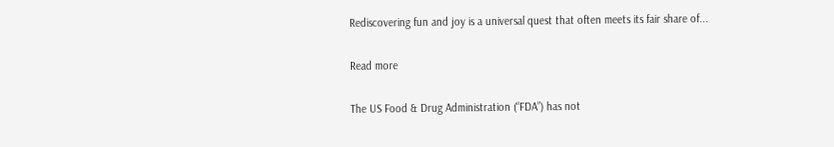Rediscovering fun and joy is a universal quest that often meets its fair share of...

Read more

The US Food & Drug Administration (“FDA”) has not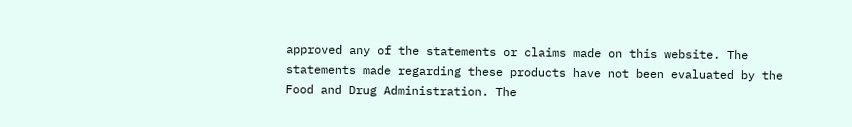approved any of the statements or claims made on this website. The statements made regarding these products have not been evaluated by the Food and Drug Administration. The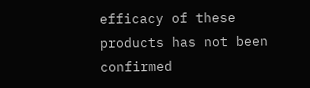efficacy of these products has not been confirmed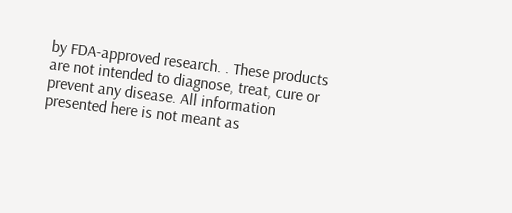by FDA-approved research. . These products are not intended to diagnose, treat, cure or prevent any disease. All information presented here is not meant as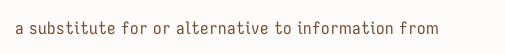a substitute for or alternative to information from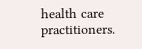health care practitioners.